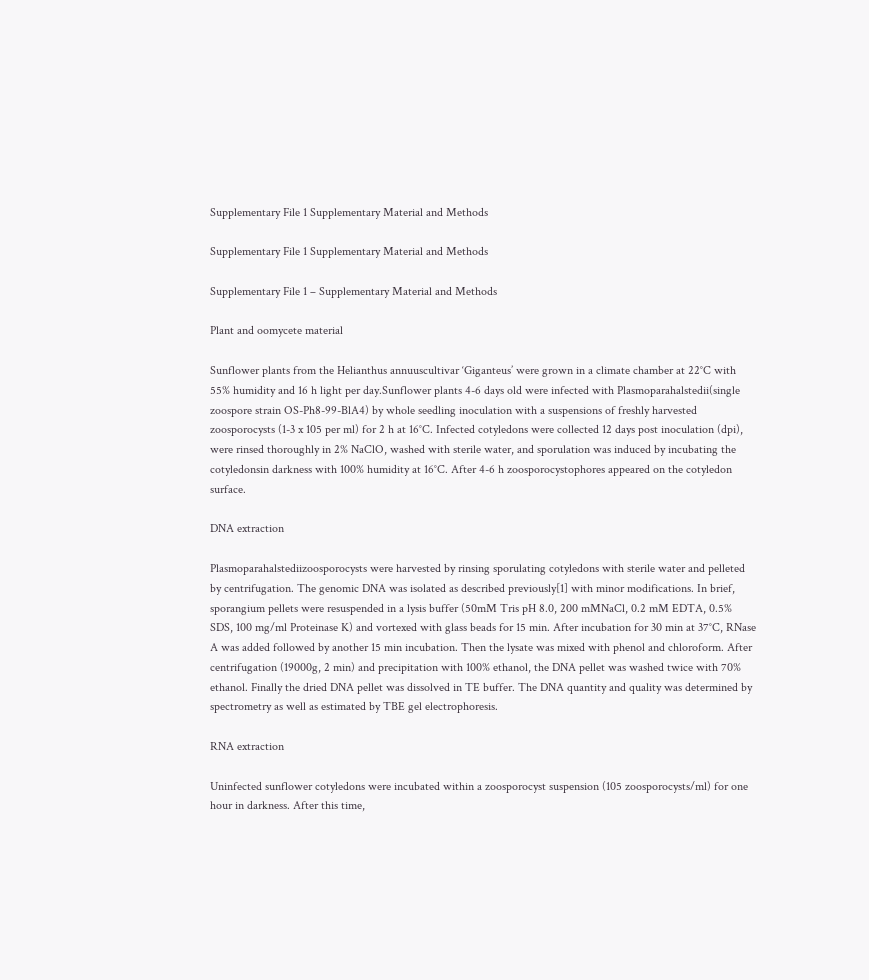Supplementary File 1 Supplementary Material and Methods

Supplementary File 1 Supplementary Material and Methods

Supplementary File 1 – Supplementary Material and Methods

Plant and oomycete material

Sunflower plants from the Helianthus annuuscultivar ‘Giganteus’ were grown in a climate chamber at 22°C with 55% humidity and 16 h light per day.Sunflower plants 4-6 days old were infected with Plasmoparahalstedii(single zoospore strain OS-Ph8-99-BlA4) by whole seedling inoculation with a suspensions of freshly harvested zoosporocysts (1-3 x 105 per ml) for 2 h at 16°C. Infected cotyledons were collected 12 days post inoculation (dpi), were rinsed thoroughly in 2% NaClO, washed with sterile water, and sporulation was induced by incubating the cotyledonsin darkness with 100% humidity at 16°C. After 4-6 h zoosporocystophores appeared on the cotyledon surface.

DNA extraction

Plasmoparahalstediizoosporocysts were harvested by rinsing sporulating cotyledons with sterile water and pelleted by centrifugation. The genomic DNA was isolated as described previously[1] with minor modifications. In brief, sporangium pellets were resuspended in a lysis buffer (50mM Tris pH 8.0, 200 mMNaCl, 0.2 mM EDTA, 0.5% SDS, 100 mg/ml Proteinase K) and vortexed with glass beads for 15 min. After incubation for 30 min at 37°C, RNase A was added followed by another 15 min incubation. Then the lysate was mixed with phenol and chloroform. After centrifugation (19000g, 2 min) and precipitation with 100% ethanol, the DNA pellet was washed twice with 70% ethanol. Finally the dried DNA pellet was dissolved in TE buffer. The DNA quantity and quality was determined by spectrometry as well as estimated by TBE gel electrophoresis.

RNA extraction

Uninfected sunflower cotyledons were incubated within a zoosporocyst suspension (105 zoosporocysts/ml) for one hour in darkness. After this time,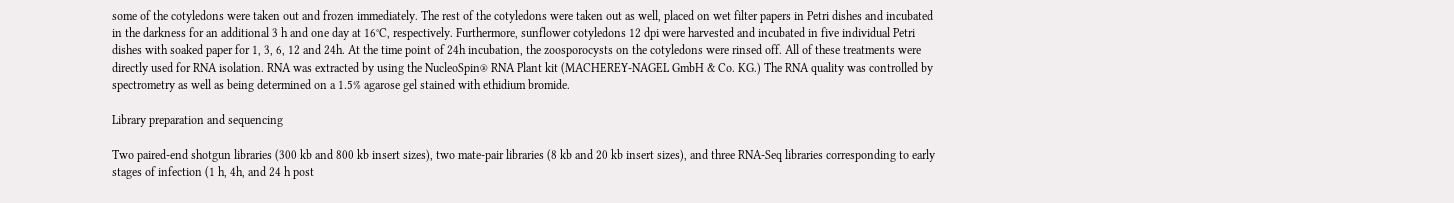some of the cotyledons were taken out and frozen immediately. The rest of the cotyledons were taken out as well, placed on wet filter papers in Petri dishes and incubated in the darkness for an additional 3 h and one day at 16°C, respectively. Furthermore, sunflower cotyledons 12 dpi were harvested and incubated in five individual Petri dishes with soaked paper for 1, 3, 6, 12 and 24h. At the time point of 24h incubation, the zoosporocysts on the cotyledons were rinsed off. All of these treatments were directly used for RNA isolation. RNA was extracted by using the NucleoSpin® RNA Plant kit (MACHEREY-NAGEL GmbH & Co. KG.) The RNA quality was controlled by spectrometry as well as being determined on a 1.5% agarose gel stained with ethidium bromide.

Library preparation and sequencing

Two paired-end shotgun libraries (300 kb and 800 kb insert sizes), two mate-pair libraries (8 kb and 20 kb insert sizes), and three RNA-Seq libraries corresponding to early stages of infection (1 h, 4h, and 24 h post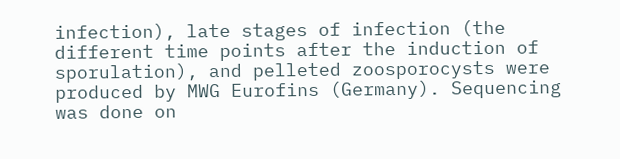infection), late stages of infection (the different time points after the induction of sporulation), and pelleted zoosporocysts were produced by MWG Eurofins (Germany). Sequencing was done on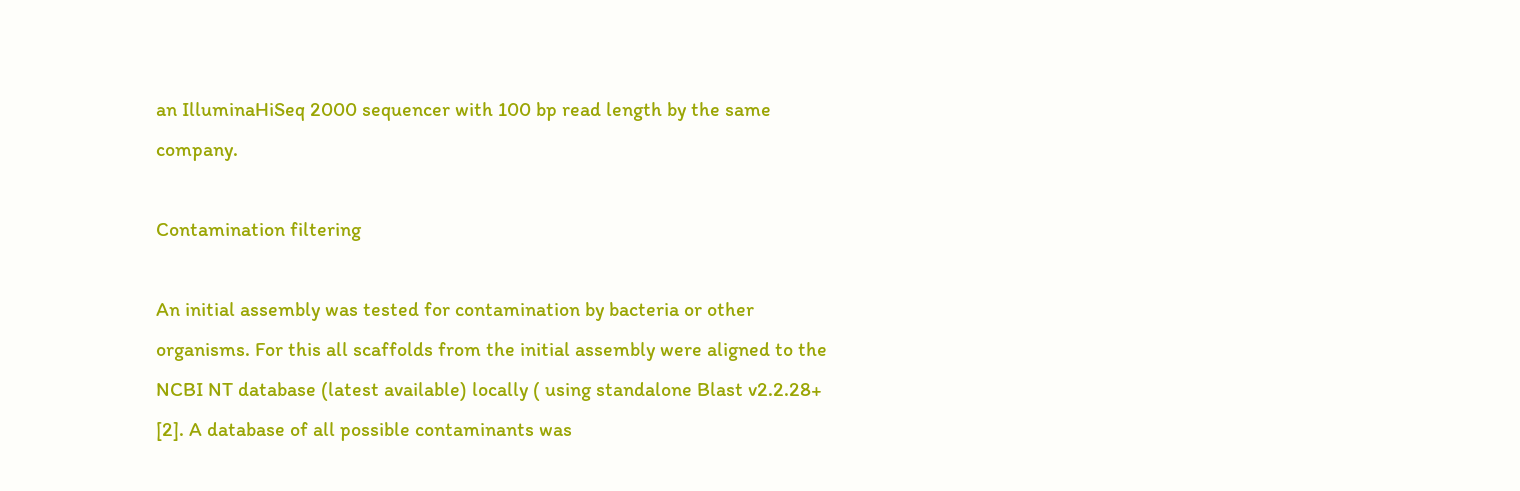an IlluminaHiSeq 2000 sequencer with 100 bp read length by the same company.

Contamination filtering

An initial assembly was tested for contamination by bacteria or other organisms. For this all scaffolds from the initial assembly were aligned to the NCBI NT database (latest available) locally ( using standalone Blast v2.2.28+ [2]. A database of all possible contaminants was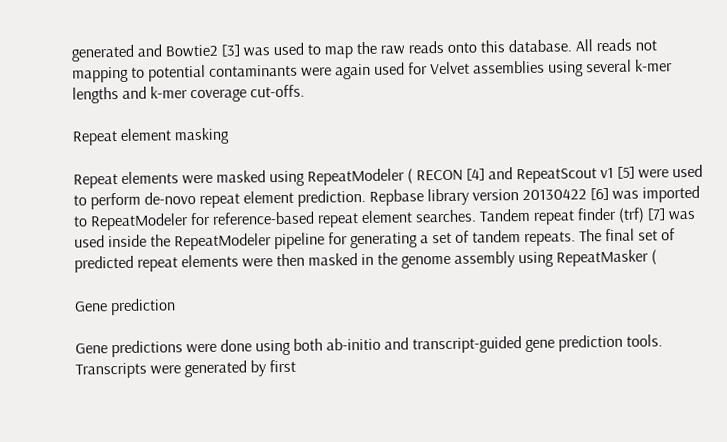generated and Bowtie2 [3] was used to map the raw reads onto this database. All reads not mapping to potential contaminants were again used for Velvet assemblies using several k-mer lengths and k-mer coverage cut-offs.

Repeat element masking

Repeat elements were masked using RepeatModeler ( RECON [4] and RepeatScout v1 [5] were used to perform de-novo repeat element prediction. Repbase library version 20130422 [6] was imported to RepeatModeler for reference-based repeat element searches. Tandem repeat finder (trf) [7] was used inside the RepeatModeler pipeline for generating a set of tandem repeats. The final set of predicted repeat elements were then masked in the genome assembly using RepeatMasker (

Gene prediction

Gene predictions were done using both ab-initio and transcript-guided gene prediction tools. Transcripts were generated by first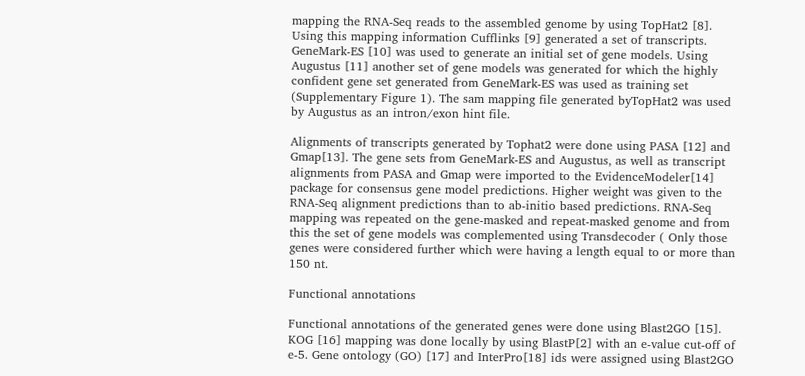mapping the RNA-Seq reads to the assembled genome by using TopHat2 [8]. Using this mapping information Cufflinks [9] generated a set of transcripts. GeneMark-ES [10] was used to generate an initial set of gene models. Using Augustus [11] another set of gene models was generated for which the highly confident gene set generated from GeneMark-ES was used as training set (Supplementary Figure 1). The sam mapping file generated byTopHat2 was used by Augustus as an intron/exon hint file.

Alignments of transcripts generated by Tophat2 were done using PASA [12] and Gmap[13]. The gene sets from GeneMark-ES and Augustus, as well as transcript alignments from PASA and Gmap were imported to the EvidenceModeler[14] package for consensus gene model predictions. Higher weight was given to the RNA-Seq alignment predictions than to ab-initio based predictions. RNA-Seq mapping was repeated on the gene-masked and repeat-masked genome and from this the set of gene models was complemented using Transdecoder ( Only those genes were considered further which were having a length equal to or more than 150 nt.

Functional annotations

Functional annotations of the generated genes were done using Blast2GO [15]. KOG [16] mapping was done locally by using BlastP[2] with an e-value cut-off of e-5. Gene ontology (GO) [17] and InterPro[18] ids were assigned using Blast2GO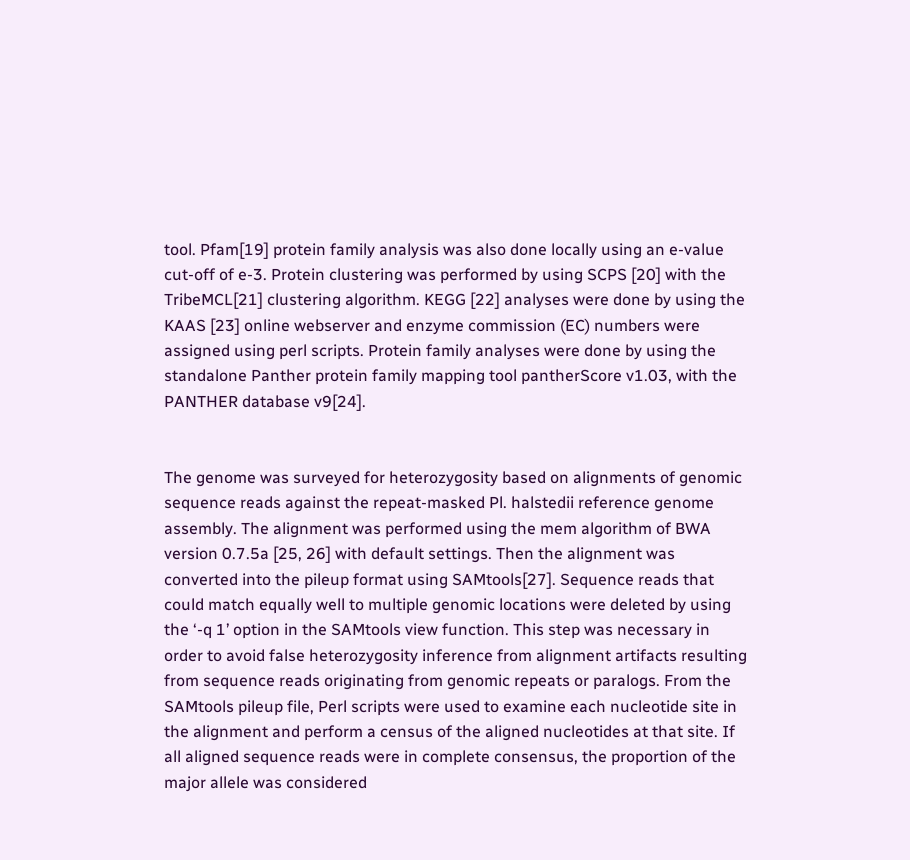tool. Pfam[19] protein family analysis was also done locally using an e-value cut-off of e-3. Protein clustering was performed by using SCPS [20] with the TribeMCL[21] clustering algorithm. KEGG [22] analyses were done by using the KAAS [23] online webserver and enzyme commission (EC) numbers were assigned using perl scripts. Protein family analyses were done by using the standalone Panther protein family mapping tool pantherScore v1.03, with the PANTHER database v9[24].


The genome was surveyed for heterozygosity based on alignments of genomic sequence reads against the repeat-masked Pl. halstedii reference genome assembly. The alignment was performed using the mem algorithm of BWA version 0.7.5a [25, 26] with default settings. Then the alignment was converted into the pileup format using SAMtools[27]. Sequence reads that could match equally well to multiple genomic locations were deleted by using the ‘-q 1’ option in the SAMtools view function. This step was necessary in order to avoid false heterozygosity inference from alignment artifacts resulting from sequence reads originating from genomic repeats or paralogs. From the SAMtools pileup file, Perl scripts were used to examine each nucleotide site in the alignment and perform a census of the aligned nucleotides at that site. If all aligned sequence reads were in complete consensus, the proportion of the major allele was considered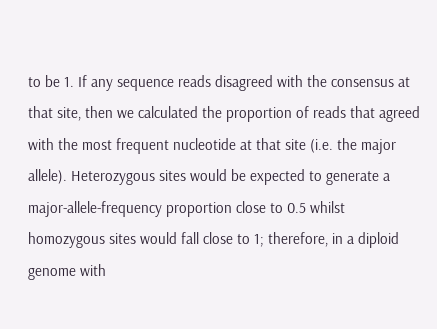to be 1. If any sequence reads disagreed with the consensus at that site, then we calculated the proportion of reads that agreed with the most frequent nucleotide at that site (i.e. the major allele). Heterozygous sites would be expected to generate a major-allele-frequency proportion close to 0.5 whilst homozygous sites would fall close to 1; therefore, in a diploid genome with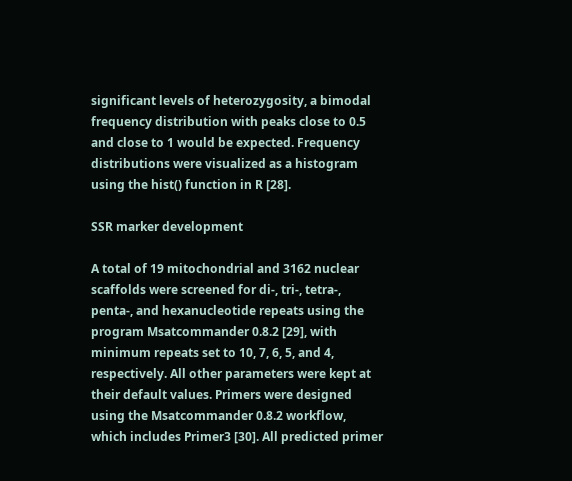significant levels of heterozygosity, a bimodal frequency distribution with peaks close to 0.5 and close to 1 would be expected. Frequency distributions were visualized as a histogram using the hist() function in R [28].

SSR marker development

A total of 19 mitochondrial and 3162 nuclear scaffolds were screened for di-, tri-, tetra-, penta-, and hexanucleotide repeats using the program Msatcommander 0.8.2 [29], with minimum repeats set to 10, 7, 6, 5, and 4, respectively. All other parameters were kept at their default values. Primers were designed using the Msatcommander 0.8.2 workflow, which includes Primer3 [30]. All predicted primer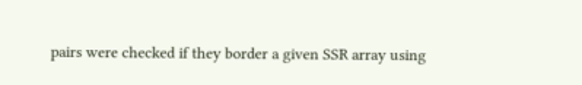pairs were checked if they border a given SSR array using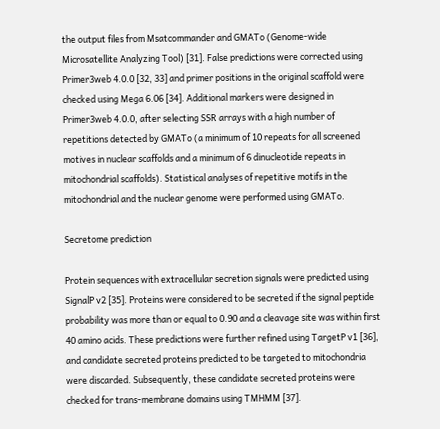the output files from Msatcommander and GMATo (Genome-wide Microsatellite Analyzing Tool) [31]. False predictions were corrected using Primer3web 4.0.0 [32, 33] and primer positions in the original scaffold were checked using Mega 6.06 [34]. Additional markers were designed in Primer3web 4.0.0, after selecting SSR arrays with a high number of repetitions detected by GMATo (a minimum of 10 repeats for all screened motives in nuclear scaffolds and a minimum of 6 dinucleotide repeats in mitochondrial scaffolds). Statistical analyses of repetitive motifs in the mitochondrial and the nuclear genome were performed using GMATo.

Secretome prediction

Protein sequences with extracellular secretion signals were predicted using SignalP v2 [35]. Proteins were considered to be secreted if the signal peptide probability was more than or equal to 0.90 and a cleavage site was within first 40 amino acids. These predictions were further refined using TargetP v1 [36], and candidate secreted proteins predicted to be targeted to mitochondria were discarded. Subsequently, these candidate secreted proteins were checked for trans-membrane domains using TMHMM [37].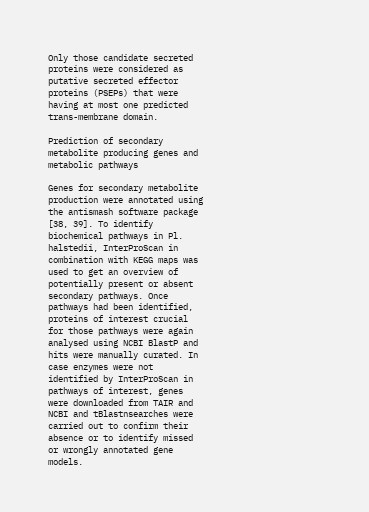Only those candidate secreted proteins were considered as putative secreted effector proteins (PSEPs) that were having at most one predicted trans-membrane domain.

Prediction of secondary metabolite producing genes and metabolic pathways

Genes for secondary metabolite production were annotated using the antismash software package [38, 39]. To identify biochemical pathways in Pl. halstedii, InterProScan in combination with KEGG maps was used to get an overview of potentially present or absent secondary pathways. Once pathways had been identified, proteins of interest crucial for those pathways were again analysed using NCBI BlastP and hits were manually curated. In case enzymes were not identified by InterProScan in pathways of interest, genes were downloaded from TAIR and NCBI and tBlastnsearches were carried out to confirm their absence or to identify missed or wrongly annotated gene models.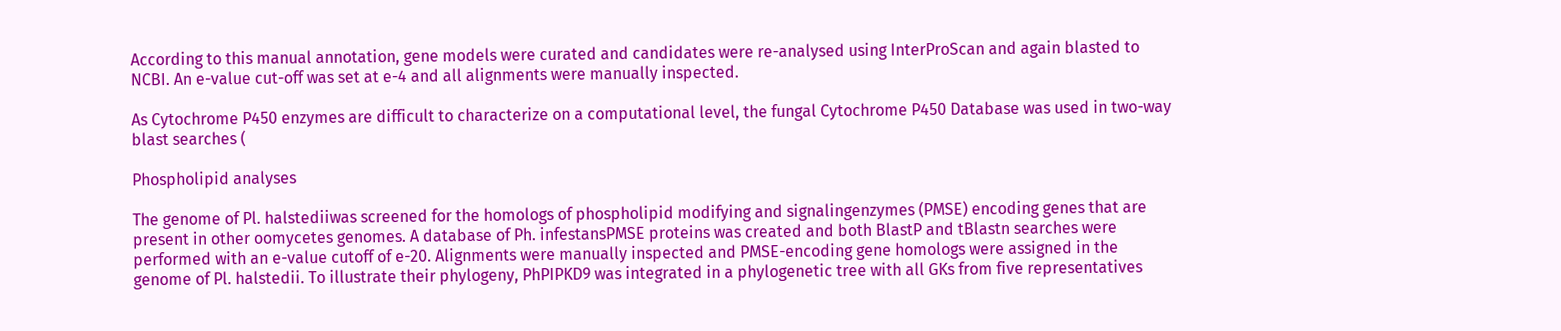According to this manual annotation, gene models were curated and candidates were re-analysed using InterProScan and again blasted to NCBI. An e-value cut-off was set at e-4 and all alignments were manually inspected.

As Cytochrome P450 enzymes are difficult to characterize on a computational level, the fungal Cytochrome P450 Database was used in two-way blast searches (

Phospholipid analyses

The genome of Pl. halstediiwas screened for the homologs of phospholipid modifying and signalingenzymes (PMSE) encoding genes that are present in other oomycetes genomes. A database of Ph. infestansPMSE proteins was created and both BlastP and tBlastn searches were performed with an e-value cutoff of e-20. Alignments were manually inspected and PMSE-encoding gene homologs were assigned in the genome of Pl. halstedii. To illustrate their phylogeny, PhPIPKD9 was integrated in a phylogenetic tree with all GKs from five representatives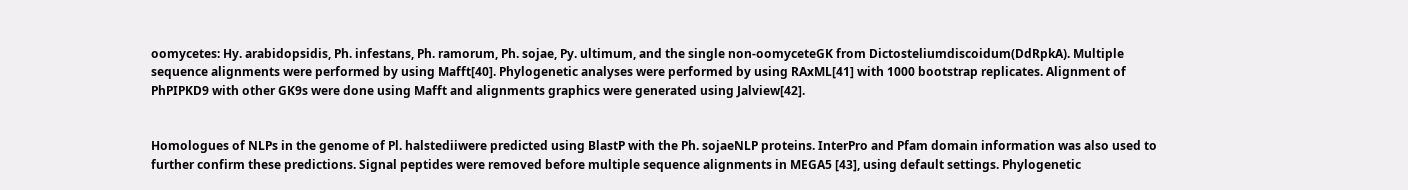oomycetes: Hy. arabidopsidis, Ph. infestans, Ph. ramorum, Ph. sojae, Py. ultimum, and the single non-oomyceteGK from Dictosteliumdiscoidum(DdRpkA). Multiple sequence alignments were performed by using Mafft[40]. Phylogenetic analyses were performed by using RAxML[41] with 1000 bootstrap replicates. Alignment of PhPIPKD9 with other GK9s were done using Mafft and alignments graphics were generated using Jalview[42].


Homologues of NLPs in the genome of Pl. halstediiwere predicted using BlastP with the Ph. sojaeNLP proteins. InterPro and Pfam domain information was also used to further confirm these predictions. Signal peptides were removed before multiple sequence alignments in MEGA5 [43], using default settings. Phylogenetic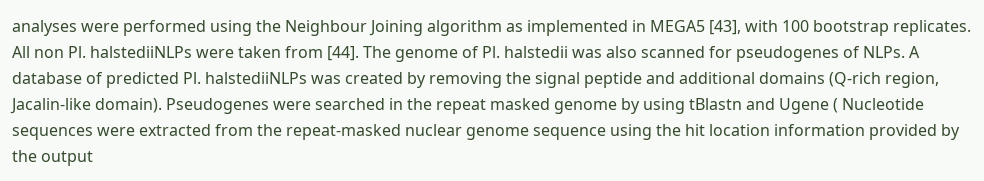analyses were performed using the Neighbour Joining algorithm as implemented in MEGA5 [43], with 100 bootstrap replicates. All non Pl. halstediiNLPs were taken from [44]. The genome of Pl. halstedii was also scanned for pseudogenes of NLPs. A database of predicted Pl. halstediiNLPs was created by removing the signal peptide and additional domains (Q-rich region, Jacalin-like domain). Pseudogenes were searched in the repeat masked genome by using tBlastn and Ugene ( Nucleotide sequences were extracted from the repeat-masked nuclear genome sequence using the hit location information provided by the output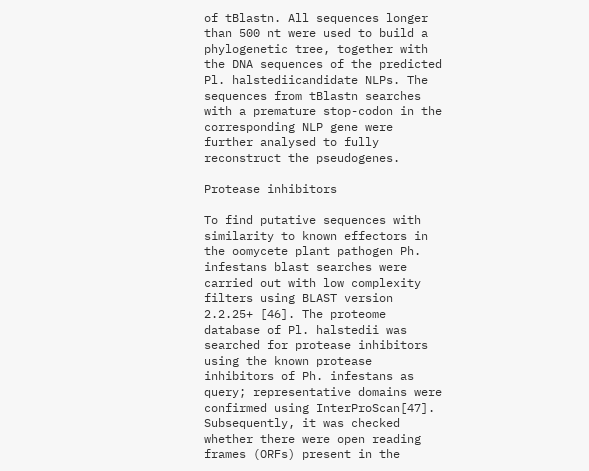of tBlastn. All sequences longer than 500 nt were used to build a phylogenetic tree, together with the DNA sequences of the predicted Pl. halstediicandidate NLPs. The sequences from tBlastn searches with a premature stop-codon in the corresponding NLP gene were further analysed to fully reconstruct the pseudogenes.

Protease inhibitors

To find putative sequences with similarity to known effectors in the oomycete plant pathogen Ph. infestans blast searches were carried out with low complexity filters using BLAST version 2.2.25+ [46]. The proteome database of Pl. halstedii was searched for protease inhibitors using the known protease inhibitors of Ph. infestans as query; representative domains were confirmed using InterProScan[47]. Subsequently, it was checked whether there were open reading frames (ORFs) present in the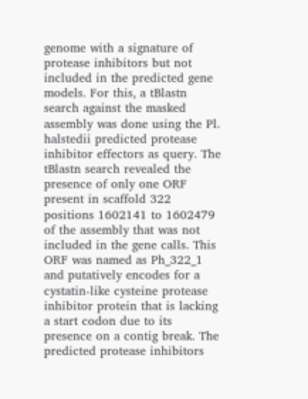genome with a signature of protease inhibitors but not included in the predicted gene models. For this, a tBlastn search against the masked assembly was done using the Pl. halstedii predicted protease inhibitor effectors as query. The tBlastn search revealed the presence of only one ORF present in scaffold 322 positions 1602141 to 1602479 of the assembly that was not included in the gene calls. This ORF was named as Ph_322_1 and putatively encodes for a cystatin-like cysteine protease inhibitor protein that is lacking a start codon due to its presence on a contig break. The predicted protease inhibitors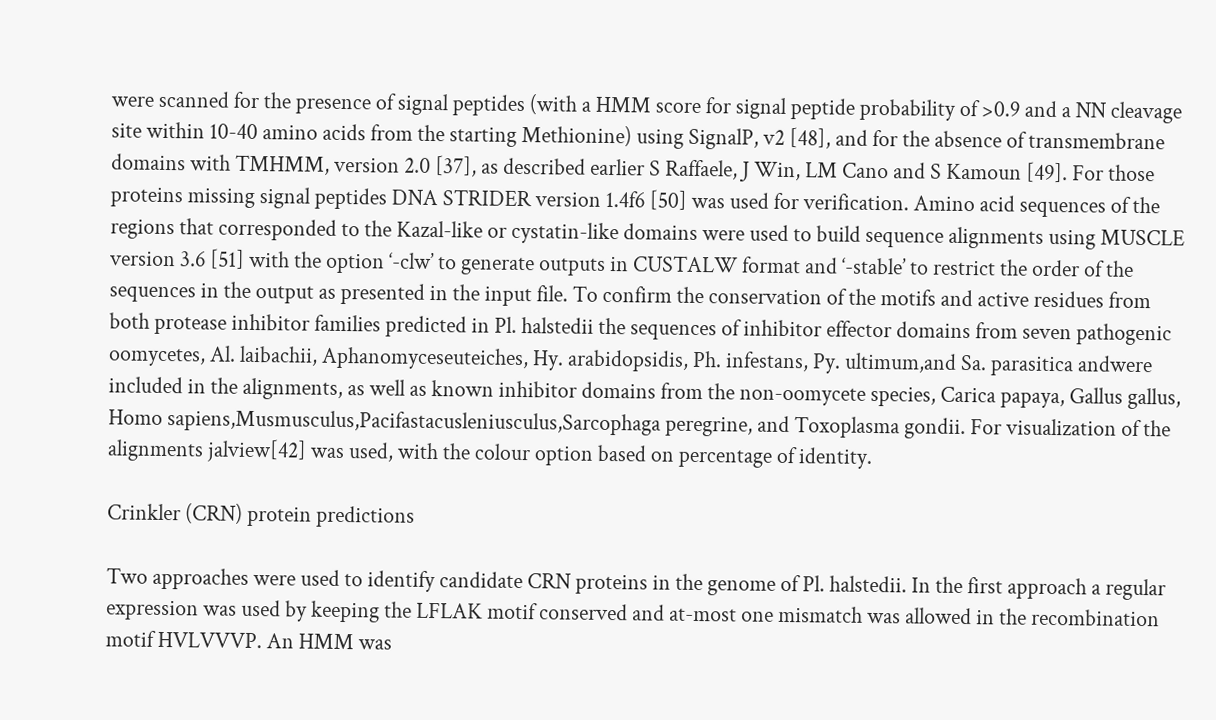were scanned for the presence of signal peptides (with a HMM score for signal peptide probability of >0.9 and a NN cleavage site within 10-40 amino acids from the starting Methionine) using SignalP, v2 [48], and for the absence of transmembrane domains with TMHMM, version 2.0 [37], as described earlier S Raffaele, J Win, LM Cano and S Kamoun [49]. For those proteins missing signal peptides DNA STRIDER version 1.4f6 [50] was used for verification. Amino acid sequences of the regions that corresponded to the Kazal-like or cystatin-like domains were used to build sequence alignments using MUSCLE version 3.6 [51] with the option ‘-clw’ to generate outputs in CUSTALW format and ‘-stable’ to restrict the order of the sequences in the output as presented in the input file. To confirm the conservation of the motifs and active residues from both protease inhibitor families predicted in Pl. halstedii the sequences of inhibitor effector domains from seven pathogenic oomycetes, Al. laibachii, Aphanomyceseuteiches, Hy. arabidopsidis, Ph. infestans, Py. ultimum,and Sa. parasitica andwere included in the alignments, as well as known inhibitor domains from the non-oomycete species, Carica papaya, Gallus gallus, Homo sapiens,Musmusculus,Pacifastacusleniusculus,Sarcophaga peregrine, and Toxoplasma gondii. For visualization of the alignments jalview[42] was used, with the colour option based on percentage of identity.

Crinkler (CRN) protein predictions

Two approaches were used to identify candidate CRN proteins in the genome of Pl. halstedii. In the first approach a regular expression was used by keeping the LFLAK motif conserved and at-most one mismatch was allowed in the recombination motif HVLVVVP. An HMM was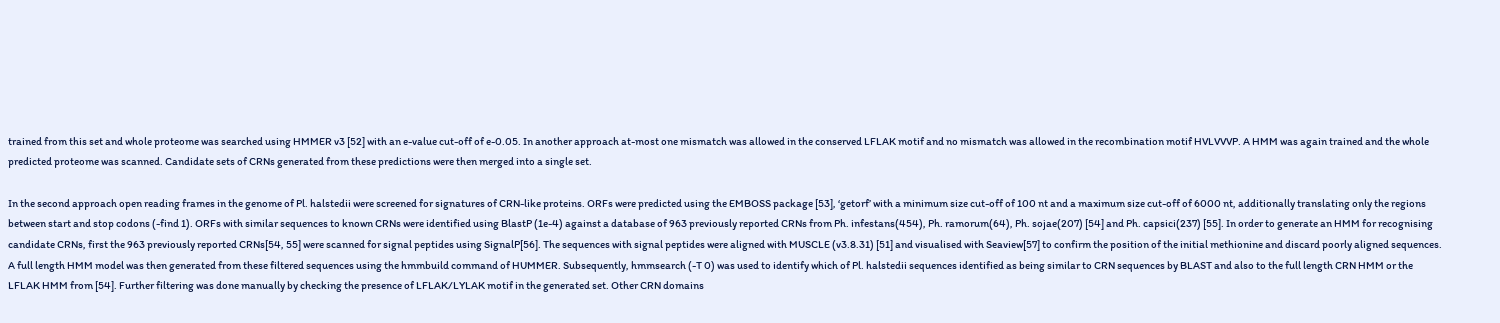trained from this set and whole proteome was searched using HMMER v3 [52] with an e-value cut-off of e-0.05. In another approach at-most one mismatch was allowed in the conserved LFLAK motif and no mismatch was allowed in the recombination motif HVLVVVP. A HMM was again trained and the whole predicted proteome was scanned. Candidate sets of CRNs generated from these predictions were then merged into a single set.

In the second approach open reading frames in the genome of Pl. halstedii were screened for signatures of CRN-like proteins. ORFs were predicted using the EMBOSS package [53], ‘getorf’ with a minimum size cut-off of 100 nt and a maximum size cut-off of 6000 nt, additionally translating only the regions between start and stop codons (-find 1). ORFs with similar sequences to known CRNs were identified using BlastP (1e-4) against a database of 963 previously reported CRNs from Ph. infestans(454), Ph. ramorum(64), Ph. sojae(207) [54] and Ph. capsici(237) [55]. In order to generate an HMM for recognising candidate CRNs, first the 963 previously reported CRNs[54, 55] were scanned for signal peptides using SignalP[56]. The sequences with signal peptides were aligned with MUSCLE (v3.8.31) [51] and visualised with Seaview[57] to confirm the position of the initial methionine and discard poorly aligned sequences. A full length HMM model was then generated from these filtered sequences using the hmmbuild command of HUMMER. Subsequently, hmmsearch (-T 0) was used to identify which of Pl. halstedii sequences identified as being similar to CRN sequences by BLAST and also to the full length CRN HMM or the LFLAK HMM from [54]. Further filtering was done manually by checking the presence of LFLAK/LYLAK motif in the generated set. Other CRN domains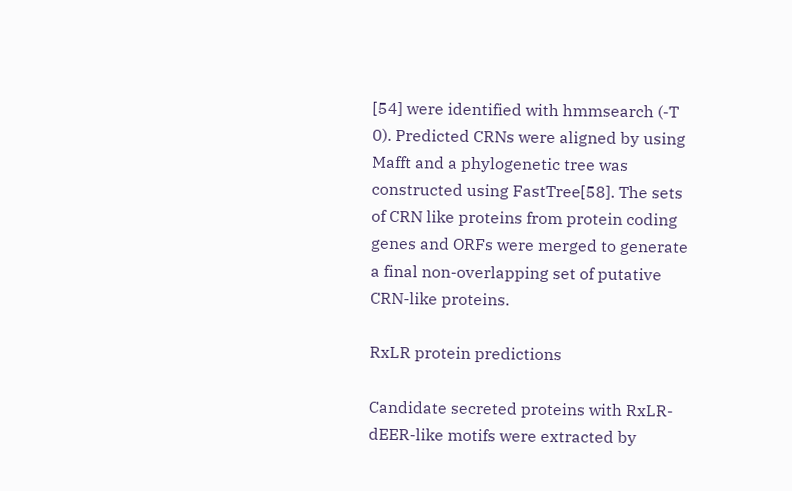[54] were identified with hmmsearch (-T 0). Predicted CRNs were aligned by using Mafft and a phylogenetic tree was constructed using FastTree[58]. The sets of CRN like proteins from protein coding genes and ORFs were merged to generate a final non-overlapping set of putative CRN-like proteins.

RxLR protein predictions

Candidate secreted proteins with RxLR-dEER-like motifs were extracted by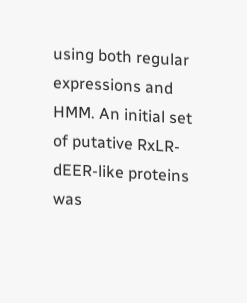using both regular expressions and HMM. An initial set of putative RxLR-dEER-like proteins was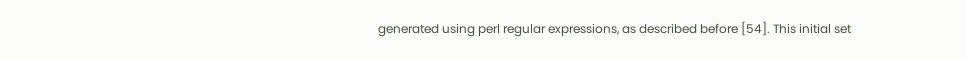generated using perl regular expressions, as described before [54]. This initial set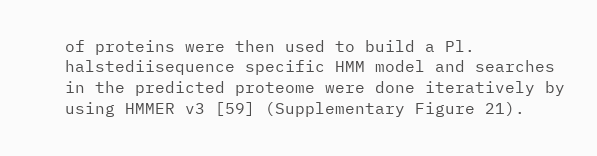of proteins were then used to build a Pl. halstediisequence specific HMM model and searches in the predicted proteome were done iteratively by using HMMER v3 [59] (Supplementary Figure 21).